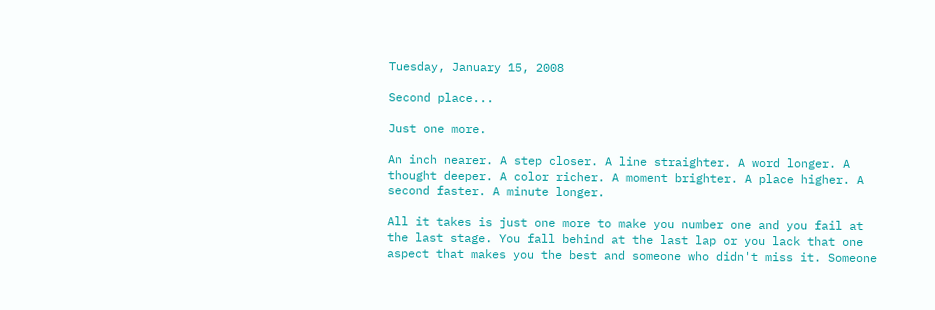Tuesday, January 15, 2008

Second place...

Just one more.

An inch nearer. A step closer. A line straighter. A word longer. A thought deeper. A color richer. A moment brighter. A place higher. A second faster. A minute longer.

All it takes is just one more to make you number one and you fail at the last stage. You fall behind at the last lap or you lack that one aspect that makes you the best and someone who didn't miss it. Someone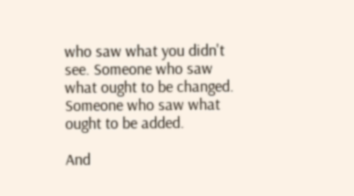who saw what you didn't see. Someone who saw what ought to be changed. Someone who saw what ought to be added.

And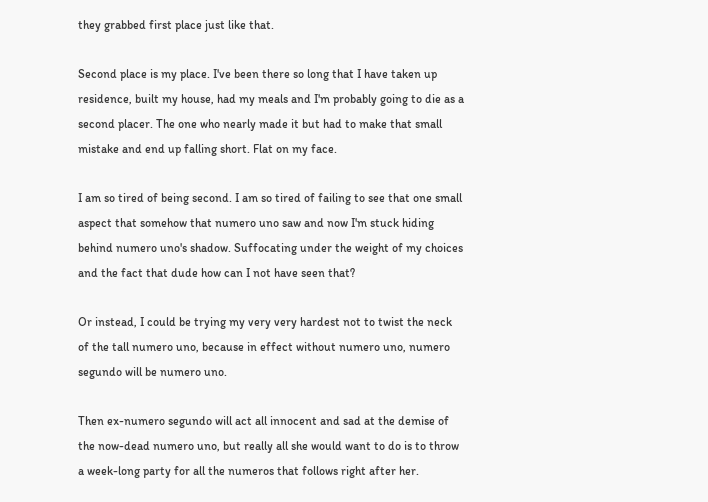they grabbed first place just like that.

Second place is my place. I've been there so long that I have taken up residence, built my house, had my meals and I'm probably going to die as a second placer. The one who nearly made it but had to make that small mistake and end up falling short. Flat on my face.

I am so tired of being second. I am so tired of failing to see that one small aspect that somehow that numero uno saw and now I'm stuck hiding behind numero uno's shadow. Suffocating under the weight of my choices and the fact that dude how can I not have seen that?

Or instead, I could be trying my very very hardest not to twist the neck of the tall numero uno, because in effect without numero uno, numero segundo will be numero uno.

Then ex-numero segundo will act all innocent and sad at the demise of the now-dead numero uno, but really all she would want to do is to throw a week-long party for all the numeros that follows right after her.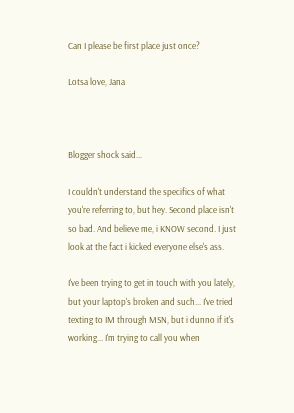Can I please be first place just once?

Lotsa love, Jana



Blogger shock said...

I couldn't understand the specifics of what you're referring to, but hey. Second place isn't so bad. And believe me, i KNOW second. I just look at the fact i kicked everyone else's ass.

I've been trying to get in touch with you lately, but your laptop's broken and such... I've tried texting to IM through MSN, but i dunno if it's working... I'm trying to call you when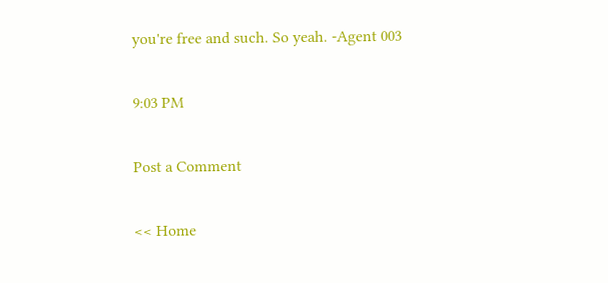you're free and such. So yeah. -Agent 003

9:03 PM

Post a Comment

<< Home